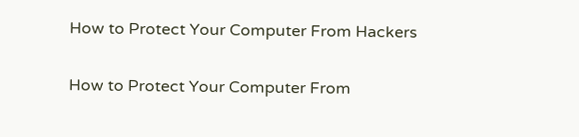How to Protect Your Computer From Hackers

How to Protect Your Computer From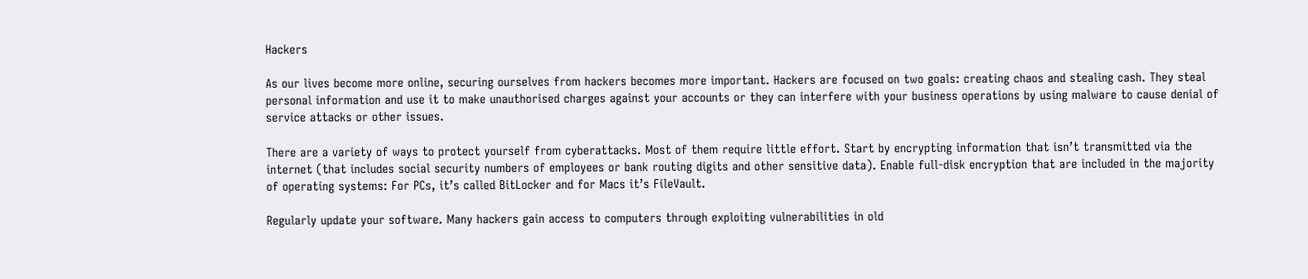Hackers

As our lives become more online, securing ourselves from hackers becomes more important. Hackers are focused on two goals: creating chaos and stealing cash. They steal personal information and use it to make unauthorised charges against your accounts or they can interfere with your business operations by using malware to cause denial of service attacks or other issues.

There are a variety of ways to protect yourself from cyberattacks. Most of them require little effort. Start by encrypting information that isn’t transmitted via the internet (that includes social security numbers of employees or bank routing digits and other sensitive data). Enable full-disk encryption that are included in the majority of operating systems: For PCs, it’s called BitLocker and for Macs it’s FileVault.

Regularly update your software. Many hackers gain access to computers through exploiting vulnerabilities in old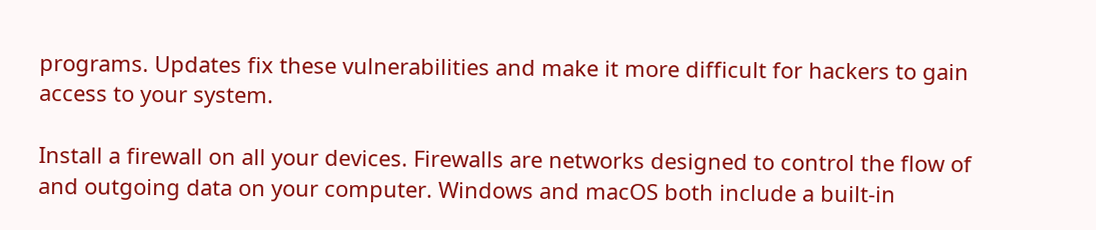programs. Updates fix these vulnerabilities and make it more difficult for hackers to gain access to your system.

Install a firewall on all your devices. Firewalls are networks designed to control the flow of and outgoing data on your computer. Windows and macOS both include a built-in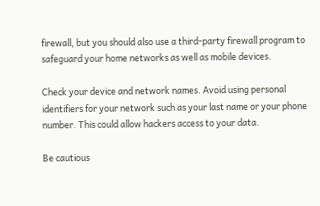firewall, but you should also use a third-party firewall program to safeguard your home networks as well as mobile devices.

Check your device and network names. Avoid using personal identifiers for your network such as your last name or your phone number. This could allow hackers access to your data.

Be cautious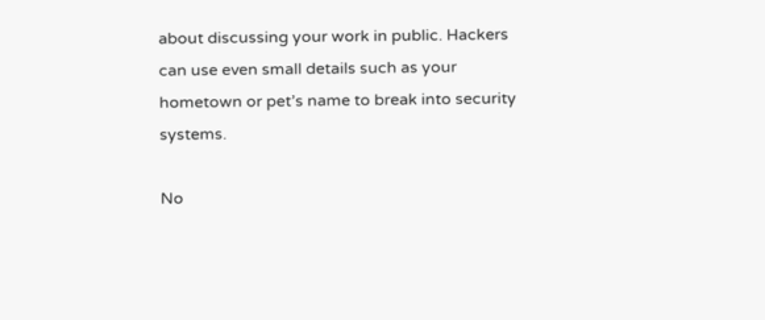about discussing your work in public. Hackers can use even small details such as your hometown or pet’s name to break into security systems.

No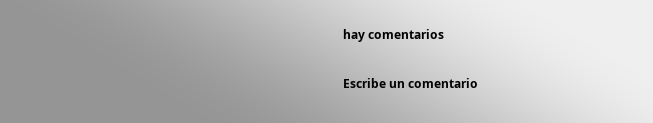hay comentarios

Escribe un comentario